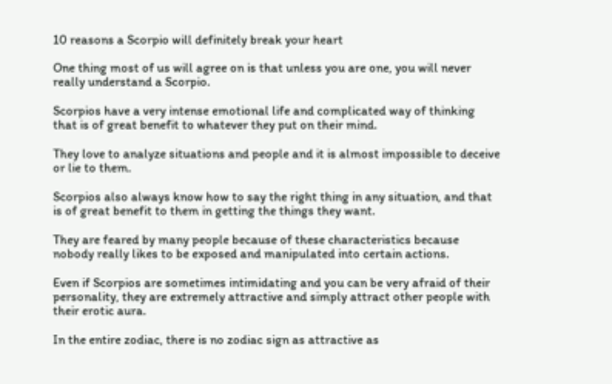10 reasons a Scorpio will definitely break your heart

One thing most of us will agree on is that unless you are one, you will never really understand a Scorpio.

Scorpios have a very intense emotional life and complicated way of thinking that is of great benefit to whatever they put on their mind.

They love to analyze situations and people and it is almost impossible to deceive or lie to them.

Scorpios also always know how to say the right thing in any situation, and that is of great benefit to them in getting the things they want.

They are feared by many people because of these characteristics because nobody really likes to be exposed and manipulated into certain actions.

Even if Scorpios are sometimes intimidating and you can be very afraid of their personality, they are extremely attractive and simply attract other people with their erotic aura.

In the entire zodiac, there is no zodiac sign as attractive as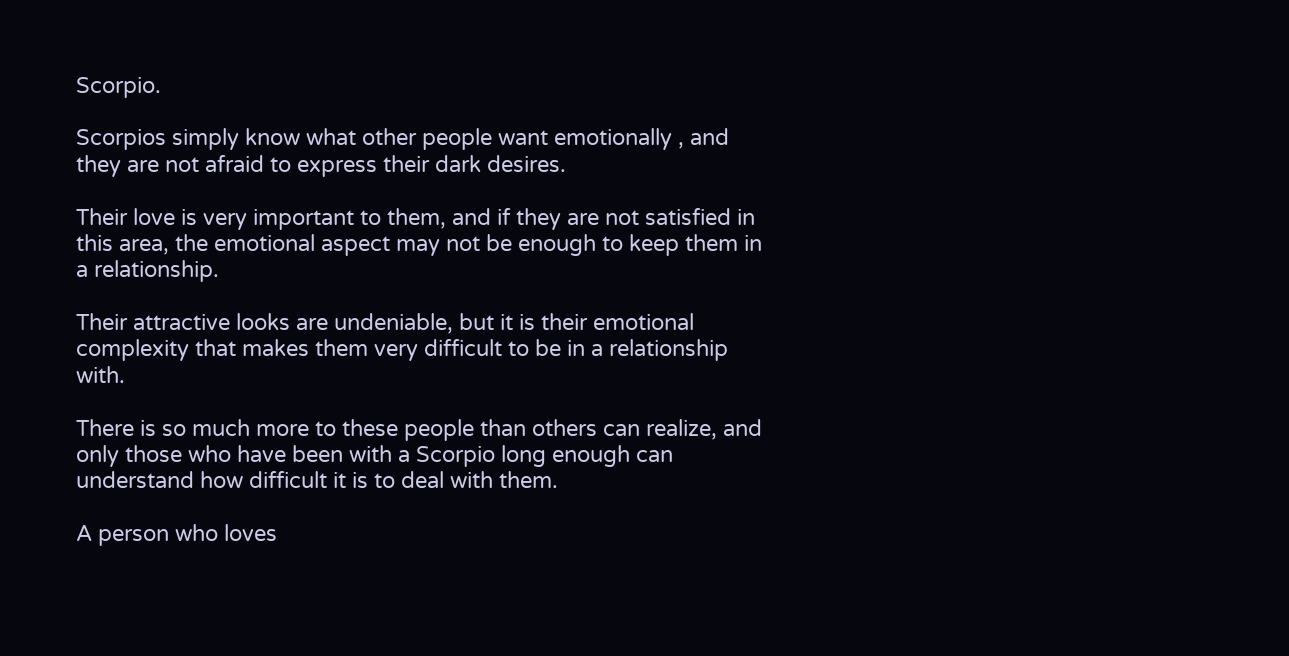Scorpio.

Scorpios simply know what other people want emotionally , and they are not afraid to express their dark desires.

Their love is very important to them, and if they are not satisfied in this area, the emotional aspect may not be enough to keep them in a relationship.

Their attractive looks are undeniable, but it is their emotional complexity that makes them very difficult to be in a relationship with.

There is so much more to these people than others can realize, and only those who have been with a Scorpio long enough can understand how difficult it is to deal with them.

A person who loves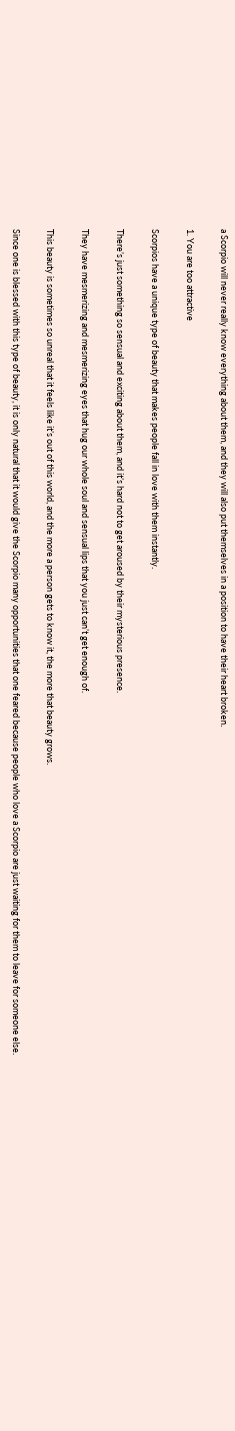a Scorpio will never really know everything about them, and they will also put themselves in a position to have their heart broken.

1. You are too attractive

Scorpios have a unique type of beauty that makes people fall in love with them instantly.

There’s just something so sensual and exciting about them, and it’s hard not to get aroused by their mysterious presence.

They have mesmerizing and mesmerizing eyes that hug our whole soul and sensual lips that you just can’t get enough of.

This beauty is sometimes so unreal that it feels like it’s out of this world, and the more a person gets to know it, the more that beauty grows.

Since one is blessed with this type of beauty, it is only natural that it would give the Scorpio many opportunities that one feared because people who love a Scorpio are just waiting for them to leave for someone else.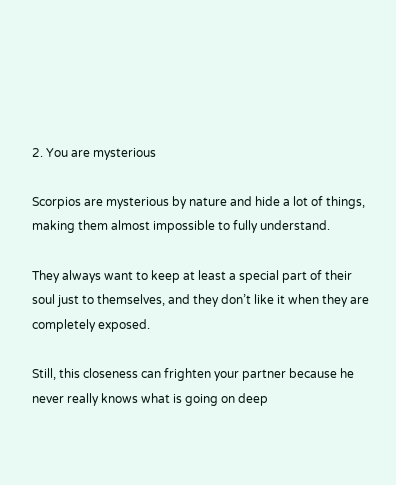2. You are mysterious

Scorpios are mysterious by nature and hide a lot of things, making them almost impossible to fully understand.

They always want to keep at least a special part of their soul just to themselves, and they don’t like it when they are completely exposed.

Still, this closeness can frighten your partner because he never really knows what is going on deep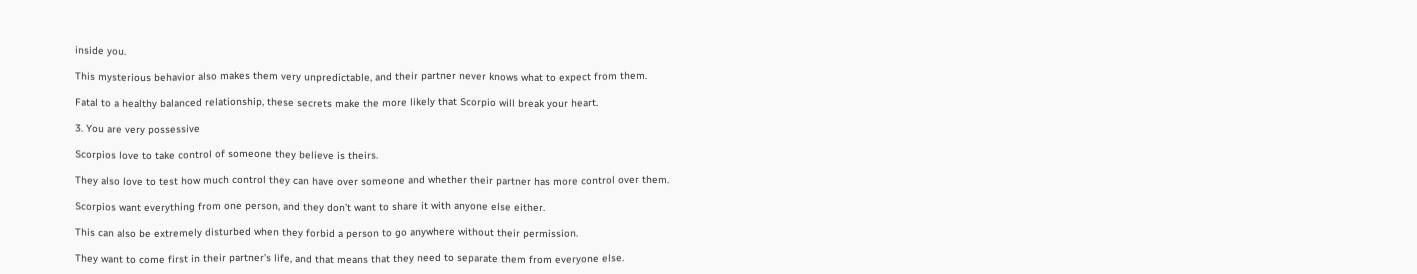inside you.

This mysterious behavior also makes them very unpredictable, and their partner never knows what to expect from them.

Fatal to a healthy balanced relationship, these secrets make the more likely that Scorpio will break your heart.

3. You are very possessive

Scorpios love to take control of someone they believe is theirs.

They also love to test how much control they can have over someone and whether their partner has more control over them.

Scorpios want everything from one person, and they don’t want to share it with anyone else either.

This can also be extremely disturbed when they forbid a person to go anywhere without their permission.

They want to come first in their partner’s life, and that means that they need to separate them from everyone else.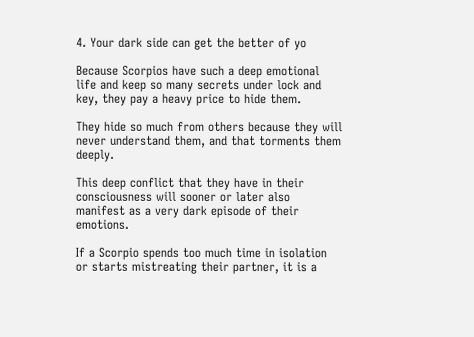4. Your dark side can get the better of yo

Because Scorpios have such a deep emotional life and keep so many secrets under lock and key, they pay a heavy price to hide them.

They hide so much from others because they will never understand them, and that torments them deeply.

This deep conflict that they have in their consciousness will sooner or later also manifest as a very dark episode of their emotions.

If a Scorpio spends too much time in isolation or starts mistreating their partner, it is a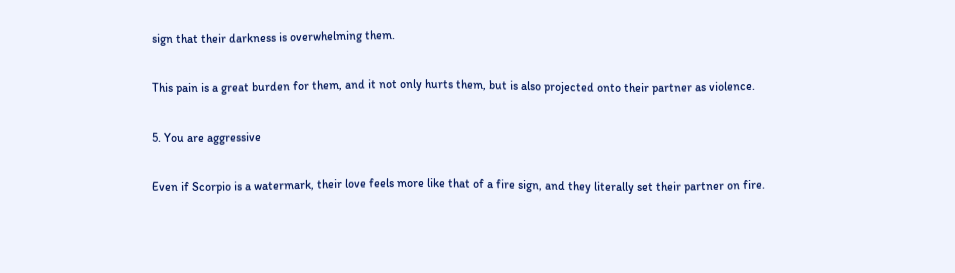sign that their darkness is overwhelming them.

This pain is a great burden for them, and it not only hurts them, but is also projected onto their partner as violence.

5. You are aggressive

Even if Scorpio is a watermark, their love feels more like that of a fire sign, and they literally set their partner on fire.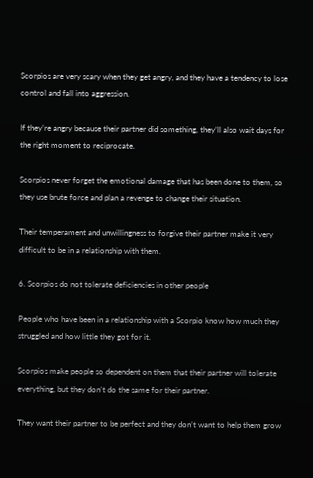Scorpios are very scary when they get angry, and they have a tendency to lose control and fall into aggression.

If they’re angry because their partner did something, they’ll also wait days for the right moment to reciprocate.

Scorpios never forget the emotional damage that has been done to them, so they use brute force and plan a revenge to change their situation.

Their temperament and unwillingness to forgive their partner make it very difficult to be in a relationship with them.

6. Scorpios do not tolerate deficiencies in other people

People who have been in a relationship with a Scorpio know how much they struggled and how little they got for it.

Scorpios make people so dependent on them that their partner will tolerate everything, but they don’t do the same for their partner.

They want their partner to be perfect and they don’t want to help them grow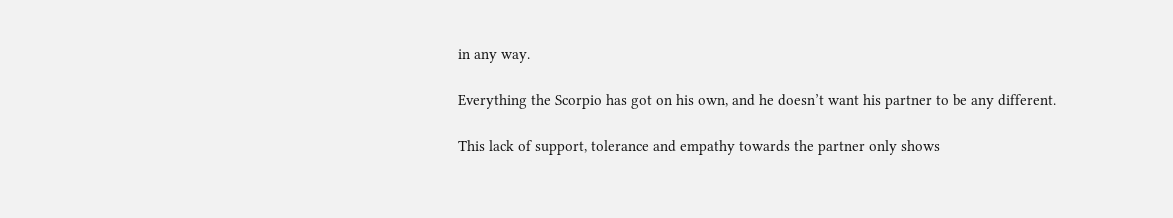in any way.

Everything the Scorpio has got on his own, and he doesn’t want his partner to be any different.

This lack of support, tolerance and empathy towards the partner only shows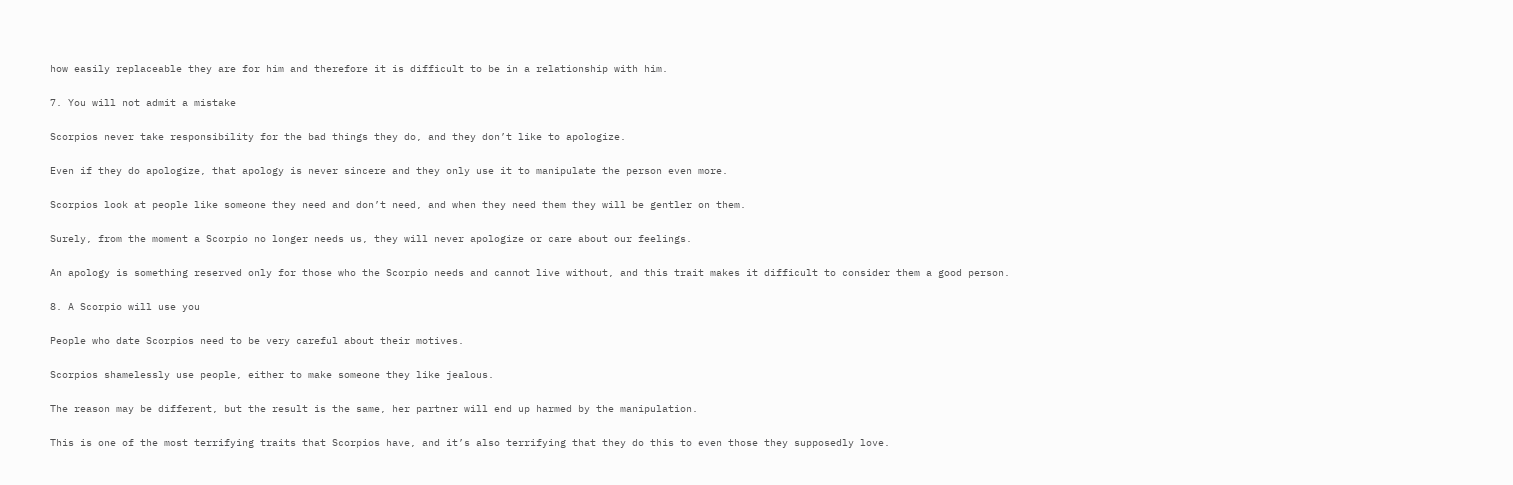how easily replaceable they are for him and therefore it is difficult to be in a relationship with him.

7. You will not admit a mistake

Scorpios never take responsibility for the bad things they do, and they don’t like to apologize.

Even if they do apologize, that apology is never sincere and they only use it to manipulate the person even more.

Scorpios look at people like someone they need and don’t need, and when they need them they will be gentler on them.

Surely, from the moment a Scorpio no longer needs us, they will never apologize or care about our feelings.

An apology is something reserved only for those who the Scorpio needs and cannot live without, and this trait makes it difficult to consider them a good person.

8. A Scorpio will use you

People who date Scorpios need to be very careful about their motives.

Scorpios shamelessly use people, either to make someone they like jealous.

The reason may be different, but the result is the same, her partner will end up harmed by the manipulation.

This is one of the most terrifying traits that Scorpios have, and it’s also terrifying that they do this to even those they supposedly love.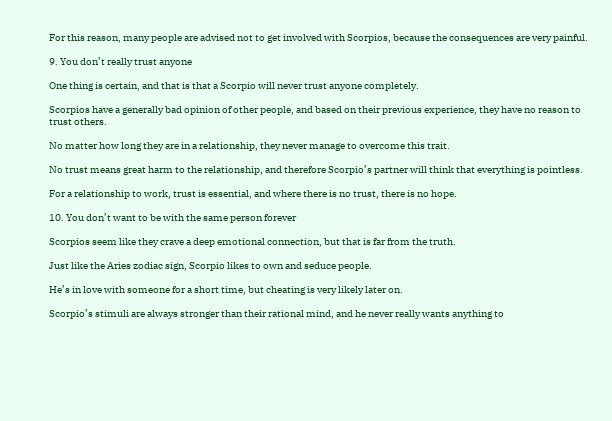For this reason, many people are advised not to get involved with Scorpios, because the consequences are very painful.

9. You don’t really trust anyone

One thing is certain, and that is that a Scorpio will never trust anyone completely.

Scorpios have a generally bad opinion of other people, and based on their previous experience, they have no reason to trust others.

No matter how long they are in a relationship, they never manage to overcome this trait.

No trust means great harm to the relationship, and therefore Scorpio’s partner will think that everything is pointless.

For a relationship to work, trust is essential, and where there is no trust, there is no hope.

10. You don’t want to be with the same person forever

Scorpios seem like they crave a deep emotional connection, but that is far from the truth.

Just like the Aries zodiac sign, Scorpio likes to own and seduce people.

He’s in love with someone for a short time, but cheating is very likely later on.

Scorpio’s stimuli are always stronger than their rational mind, and he never really wants anything to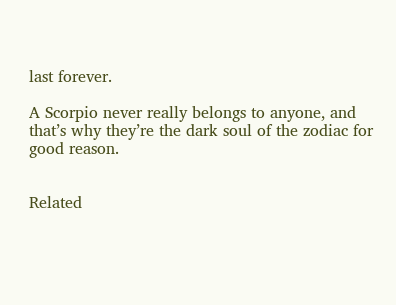last forever.

A Scorpio never really belongs to anyone, and that’s why they’re the dark soul of the zodiac for good reason.


Related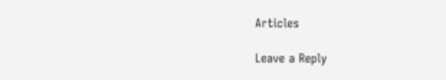Articles

Leave a Reply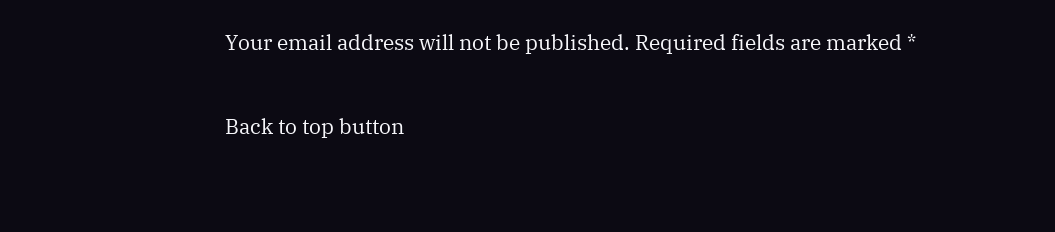Your email address will not be published. Required fields are marked *

Back to top button